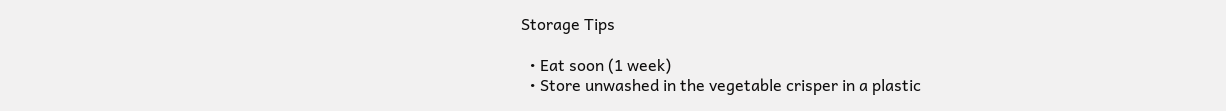Storage Tips

  • Eat soon (1 week)
  • Store unwashed in the vegetable crisper in a plastic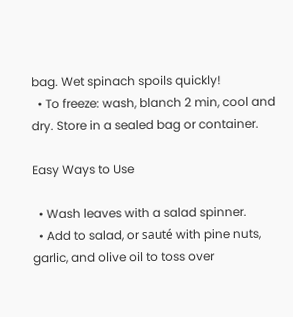bag. Wet spinach spoils quickly!
  • To freeze: wash, blanch 2 min, cool and dry. Store in a sealed bag or container.

Easy Ways to Use

  • Wash leaves with a salad spinner.
  • Add to salad, or sauté with pine nuts, garlic, and olive oil to toss over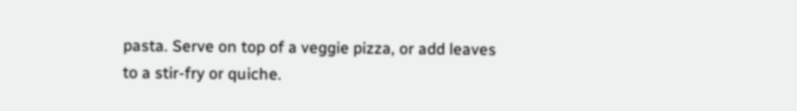pasta. Serve on top of a veggie pizza, or add leaves to a stir-fry or quiche.